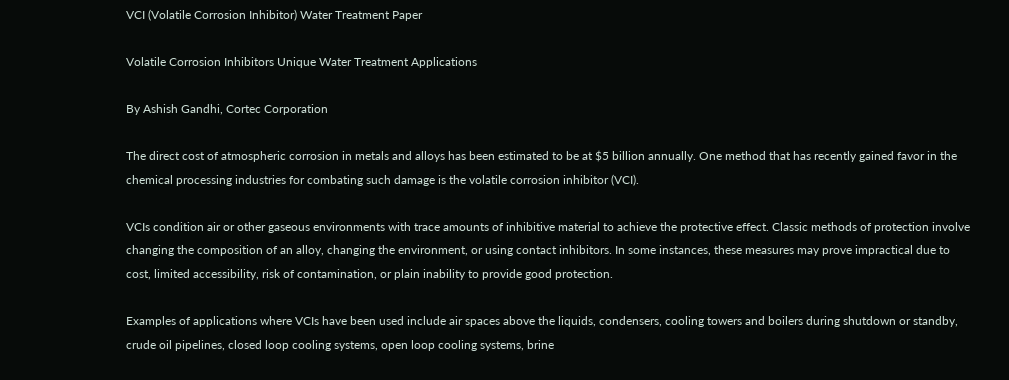VCI (Volatile Corrosion Inhibitor) Water Treatment Paper

Volatile Corrosion Inhibitors Unique Water Treatment Applications

By Ashish Gandhi, Cortec Corporation

The direct cost of atmospheric corrosion in metals and alloys has been estimated to be at $5 billion annually. One method that has recently gained favor in the chemical processing industries for combating such damage is the volatile corrosion inhibitor (VCI).

VCIs condition air or other gaseous environments with trace amounts of inhibitive material to achieve the protective effect. Classic methods of protection involve changing the composition of an alloy, changing the environment, or using contact inhibitors. In some instances, these measures may prove impractical due to cost, limited accessibility, risk of contamination, or plain inability to provide good protection.

Examples of applications where VCIs have been used include air spaces above the liquids, condensers, cooling towers and boilers during shutdown or standby, crude oil pipelines, closed loop cooling systems, open loop cooling systems, brine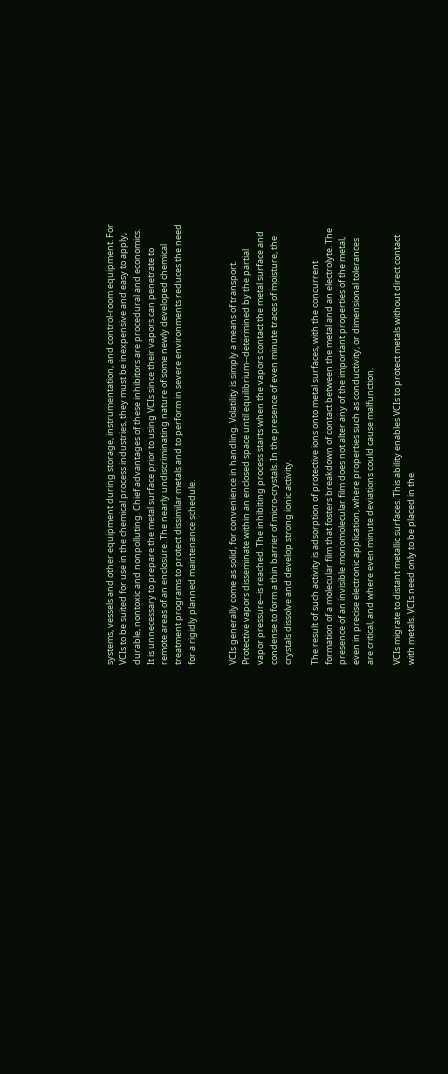systems, vessels and other equipment during storage, instrumentation, and control-room equipment. For VCIs to be suited for use in the chemical process industries, they must be inexpensive and easy to apply, durable, nontoxic and nonpolluting. Chief advantages of these inhibitors are procedural and economics. It is unnecessary to prepare the metal surface prior to using VCIs since their vapors can penetrate to remote areas of an enclosure. The nearly undiscriminating nature of some newly developed chemical treatment programs to protect dissimilar metals and to perform in severe environments reduces the need for a rigidly planned maintenance schedule.


VCIs generally come as solid, for convenience in handling. Volatility is simply a means of transport. Protective vapors disseminate within an enclosed space until equilibrium--determined by the partial vapor pressure--is reached. The inhibiting process starts when the vapors contact the metal surface and condense to form a thin barrier of micro-crystals. In the presence of even minute traces of moisture, the crystals dissolve and develop strong ionic activity.

The result of such activity is adsorption of protective ions onto metal surfaces, with the concurrent formation of a molecular film that fosters breakdown of contact between the metal and an electrolyte. The presence of an invisible monomolecular film does not alter any of the important properties of the metal, even in precise electronic application, where properties such as conductivity, or dimensional tolerances are critical, and where even minute deviations could cause malfunction.

VCIs migrate to distant metallic surfaces. This ability enables VCIs to protect metals without direct contact with metals. VCIs need only to be placed in the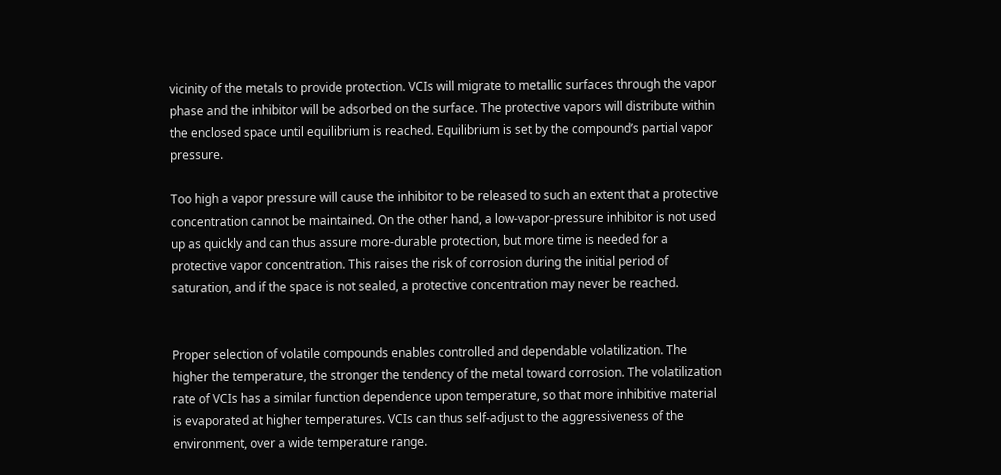vicinity of the metals to provide protection. VCIs will migrate to metallic surfaces through the vapor phase and the inhibitor will be adsorbed on the surface. The protective vapors will distribute within the enclosed space until equilibrium is reached. Equilibrium is set by the compound’s partial vapor pressure.

Too high a vapor pressure will cause the inhibitor to be released to such an extent that a protective concentration cannot be maintained. On the other hand, a low-vapor-pressure inhibitor is not used up as quickly and can thus assure more-durable protection, but more time is needed for a protective vapor concentration. This raises the risk of corrosion during the initial period of saturation, and if the space is not sealed, a protective concentration may never be reached.


Proper selection of volatile compounds enables controlled and dependable volatilization. The higher the temperature, the stronger the tendency of the metal toward corrosion. The volatilization rate of VCIs has a similar function dependence upon temperature, so that more inhibitive material is evaporated at higher temperatures. VCIs can thus self-adjust to the aggressiveness of the environment, over a wide temperature range.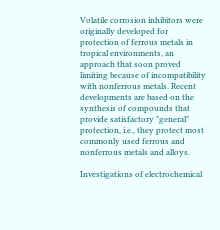Volatile corrosion inhibitors were originally developed for protection of ferrous metals in tropical environments, an approach that soon proved limiting because of incompatibility with nonferrous metals. Recent developments are based on the synthesis of compounds that provide satisfactory "general" protection, i.e., they protect most commonly used ferrous and nonferrous metals and alloys.

Investigations of electrochemical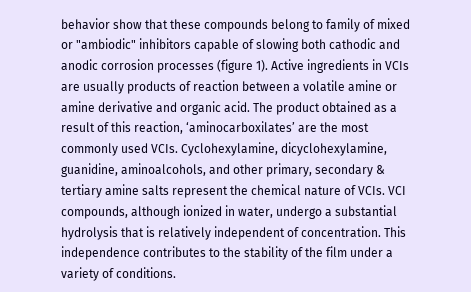behavior show that these compounds belong to family of mixed or "ambiodic" inhibitors capable of slowing both cathodic and anodic corrosion processes (figure 1). Active ingredients in VCIs are usually products of reaction between a volatile amine or amine derivative and organic acid. The product obtained as a result of this reaction, ‘aminocarboxilates’ are the most commonly used VCIs. Cyclohexylamine, dicyclohexylamine, guanidine, aminoalcohols, and other primary, secondary & tertiary amine salts represent the chemical nature of VCIs. VCI compounds, although ionized in water, undergo a substantial hydrolysis that is relatively independent of concentration. This independence contributes to the stability of the film under a variety of conditions.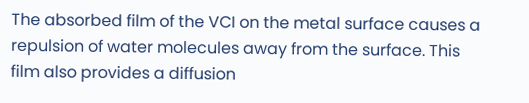The absorbed film of the VCI on the metal surface causes a repulsion of water molecules away from the surface. This film also provides a diffusion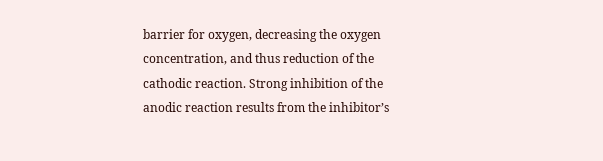barrier for oxygen, decreasing the oxygen concentration, and thus reduction of the cathodic reaction. Strong inhibition of the anodic reaction results from the inhibitor’s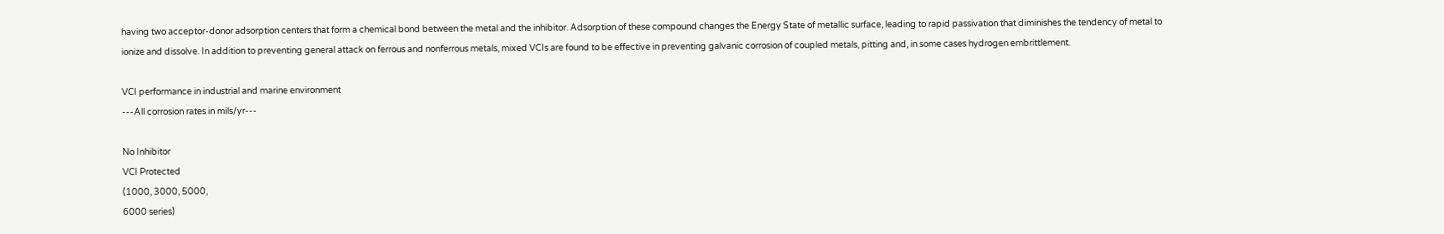having two acceptor-donor adsorption centers that form a chemical bond between the metal and the inhibitor. Adsorption of these compound changes the Energy State of metallic surface, leading to rapid passivation that diminishes the tendency of metal to ionize and dissolve. In addition to preventing general attack on ferrous and nonferrous metals, mixed VCIs are found to be effective in preventing galvanic corrosion of coupled metals, pitting and, in some cases hydrogen embrittlement.

VCI performance in industrial and marine environment
---All corrosion rates in mils/yr---

No Inhibitor
VCI Protected
(1000, 3000, 5000,
6000 series)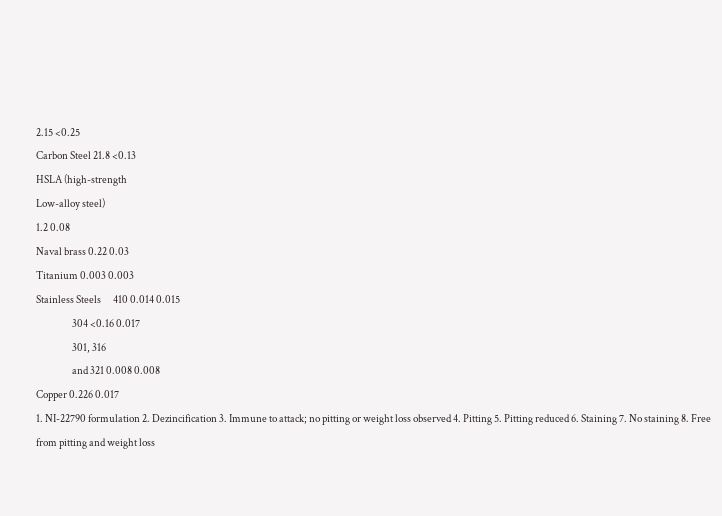2.15 <0.25
Carbon Steel 21.8 <0.13
HSLA (high-strength
Low-alloy steel)
1.2 0.08
Naval brass 0.22 0.03
Titanium 0.003 0.003
Stainless Steels      410 0.014 0.015
                  304 <0.16 0.017
                  301, 316
                  and 321 0.008 0.008
Copper 0.226 0.017
1. NI-22790 formulation 2. Dezincification 3. Immune to attack; no pitting or weight loss observed 4. Pitting 5. Pitting reduced 6. Staining 7. No staining 8. Free from pitting and weight loss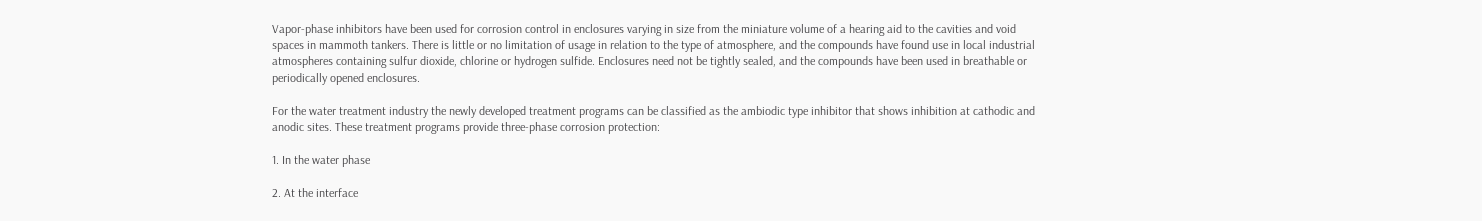Vapor-phase inhibitors have been used for corrosion control in enclosures varying in size from the miniature volume of a hearing aid to the cavities and void spaces in mammoth tankers. There is little or no limitation of usage in relation to the type of atmosphere, and the compounds have found use in local industrial atmospheres containing sulfur dioxide, chlorine or hydrogen sulfide. Enclosures need not be tightly sealed, and the compounds have been used in breathable or periodically opened enclosures.

For the water treatment industry the newly developed treatment programs can be classified as the ambiodic type inhibitor that shows inhibition at cathodic and anodic sites. These treatment programs provide three-phase corrosion protection:

1. In the water phase

2. At the interface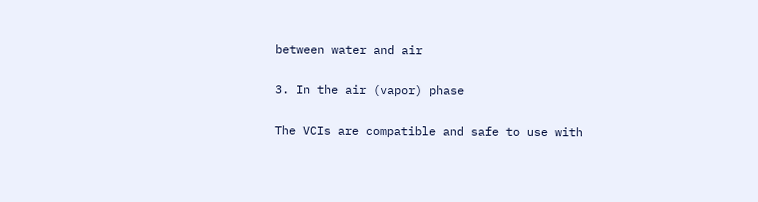between water and air

3. In the air (vapor) phase

The VCIs are compatible and safe to use with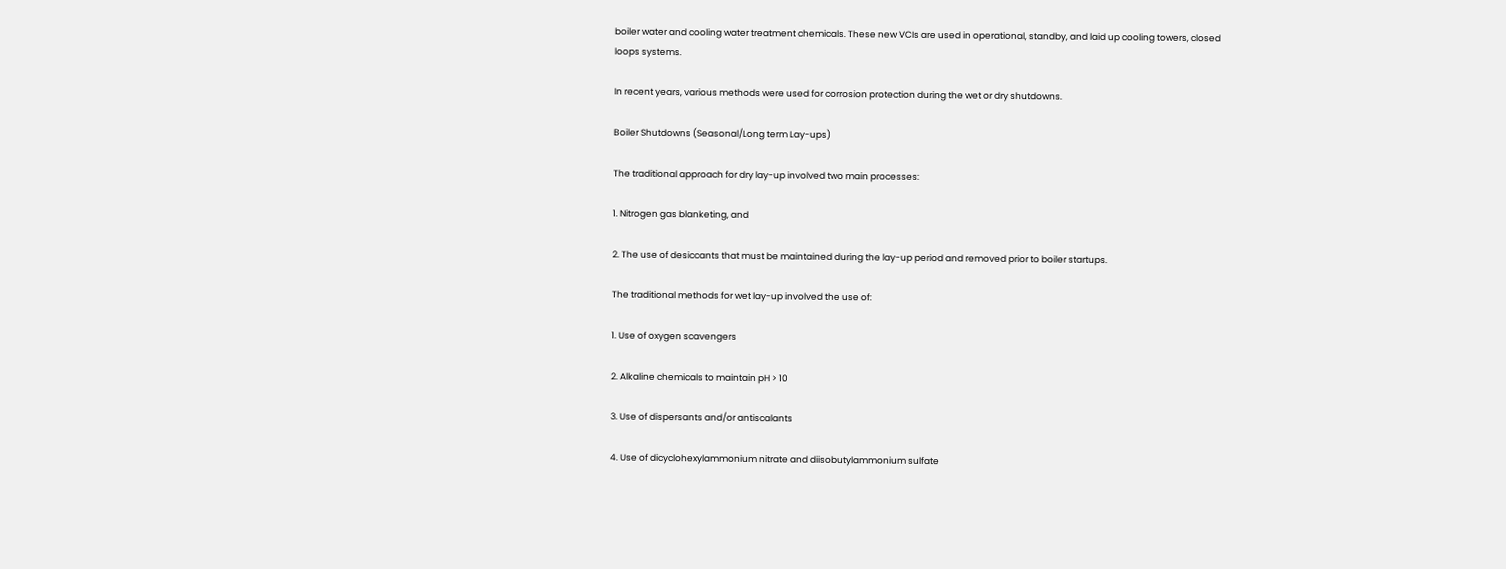boiler water and cooling water treatment chemicals. These new VCIs are used in operational, standby, and laid up cooling towers, closed loops systems.

In recent years, various methods were used for corrosion protection during the wet or dry shutdowns.

Boiler Shutdowns (Seasonal/Long term Lay-ups)

The traditional approach for dry lay-up involved two main processes:

1. Nitrogen gas blanketing, and

2. The use of desiccants that must be maintained during the lay-up period and removed prior to boiler startups.

The traditional methods for wet lay-up involved the use of:

1. Use of oxygen scavengers

2. Alkaline chemicals to maintain pH > 10

3. Use of dispersants and/or antiscalants

4. Use of dicyclohexylammonium nitrate and diisobutylammonium sulfate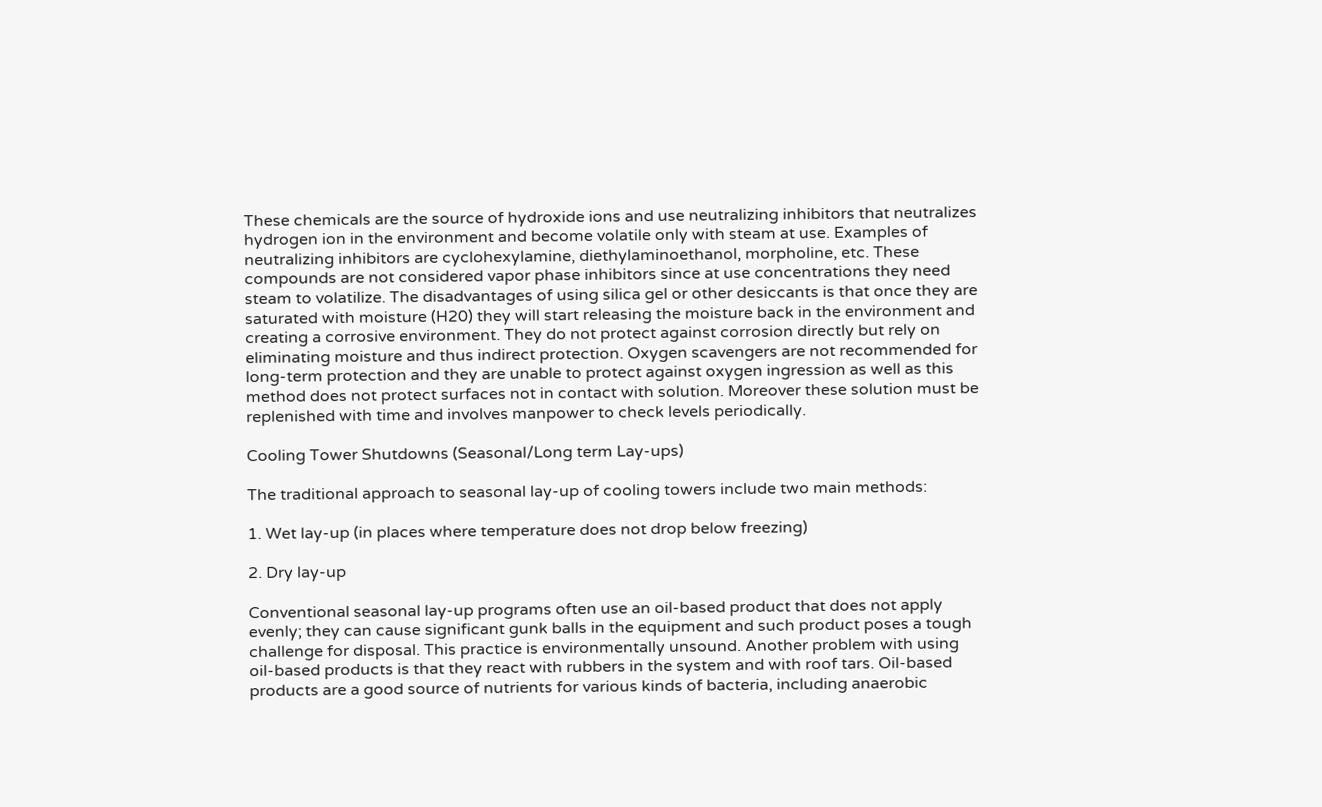These chemicals are the source of hydroxide ions and use neutralizing inhibitors that neutralizes hydrogen ion in the environment and become volatile only with steam at use. Examples of neutralizing inhibitors are cyclohexylamine, diethylaminoethanol, morpholine, etc. These compounds are not considered vapor phase inhibitors since at use concentrations they need steam to volatilize. The disadvantages of using silica gel or other desiccants is that once they are saturated with moisture (H20) they will start releasing the moisture back in the environment and creating a corrosive environment. They do not protect against corrosion directly but rely on eliminating moisture and thus indirect protection. Oxygen scavengers are not recommended for long-term protection and they are unable to protect against oxygen ingression as well as this method does not protect surfaces not in contact with solution. Moreover these solution must be replenished with time and involves manpower to check levels periodically.

Cooling Tower Shutdowns (Seasonal/Long term Lay-ups)

The traditional approach to seasonal lay-up of cooling towers include two main methods:

1. Wet lay-up (in places where temperature does not drop below freezing)

2. Dry lay-up

Conventional seasonal lay-up programs often use an oil-based product that does not apply evenly; they can cause significant gunk balls in the equipment and such product poses a tough challenge for disposal. This practice is environmentally unsound. Another problem with using oil-based products is that they react with rubbers in the system and with roof tars. Oil-based products are a good source of nutrients for various kinds of bacteria, including anaerobic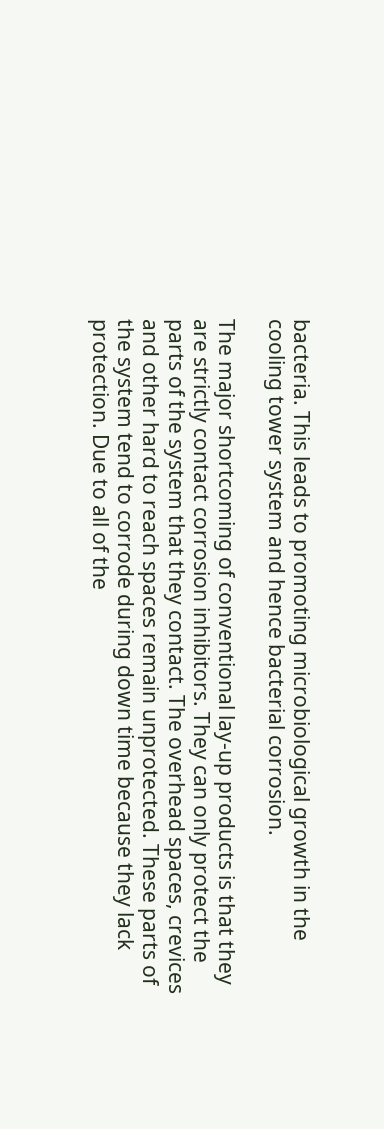bacteria. This leads to promoting microbiological growth in the cooling tower system and hence bacterial corrosion.

The major shortcoming of conventional lay-up products is that they are strictly contact corrosion inhibitors. They can only protect the parts of the system that they contact. The overhead spaces, crevices and other hard to reach spaces remain unprotected. These parts of the system tend to corrode during down time because they lack protection. Due to all of the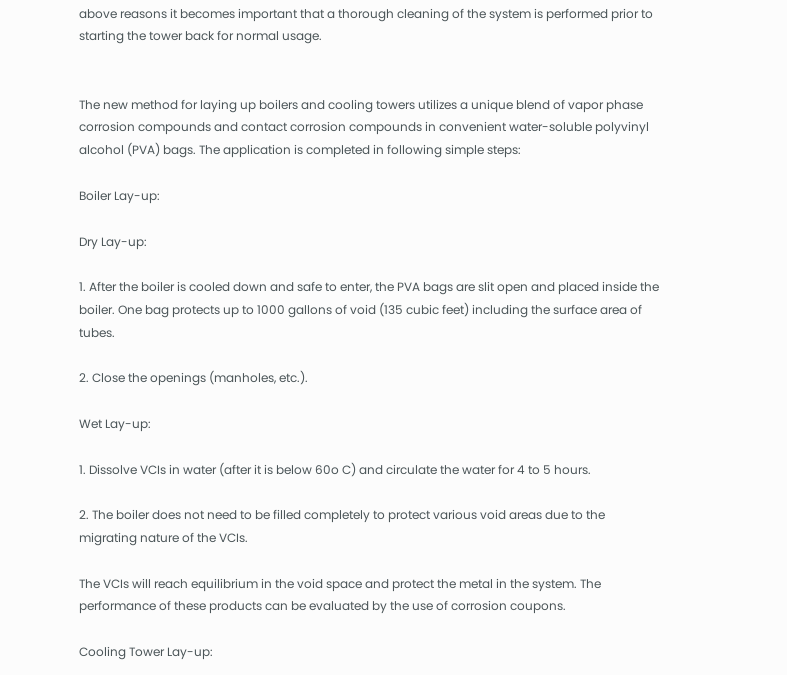above reasons it becomes important that a thorough cleaning of the system is performed prior to starting the tower back for normal usage.


The new method for laying up boilers and cooling towers utilizes a unique blend of vapor phase corrosion compounds and contact corrosion compounds in convenient water-soluble polyvinyl alcohol (PVA) bags. The application is completed in following simple steps:

Boiler Lay-up:

Dry Lay-up:

1. After the boiler is cooled down and safe to enter, the PVA bags are slit open and placed inside the boiler. One bag protects up to 1000 gallons of void (135 cubic feet) including the surface area of tubes.

2. Close the openings (manholes, etc.).

Wet Lay-up:

1. Dissolve VCIs in water (after it is below 60o C) and circulate the water for 4 to 5 hours.

2. The boiler does not need to be filled completely to protect various void areas due to the migrating nature of the VCIs.

The VCIs will reach equilibrium in the void space and protect the metal in the system. The performance of these products can be evaluated by the use of corrosion coupons.

Cooling Tower Lay-up: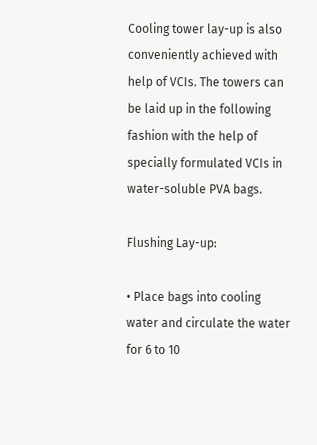Cooling tower lay-up is also conveniently achieved with help of VCIs. The towers can be laid up in the following fashion with the help of specially formulated VCIs in water-soluble PVA bags.

Flushing Lay-up:

• Place bags into cooling water and circulate the water for 6 to 10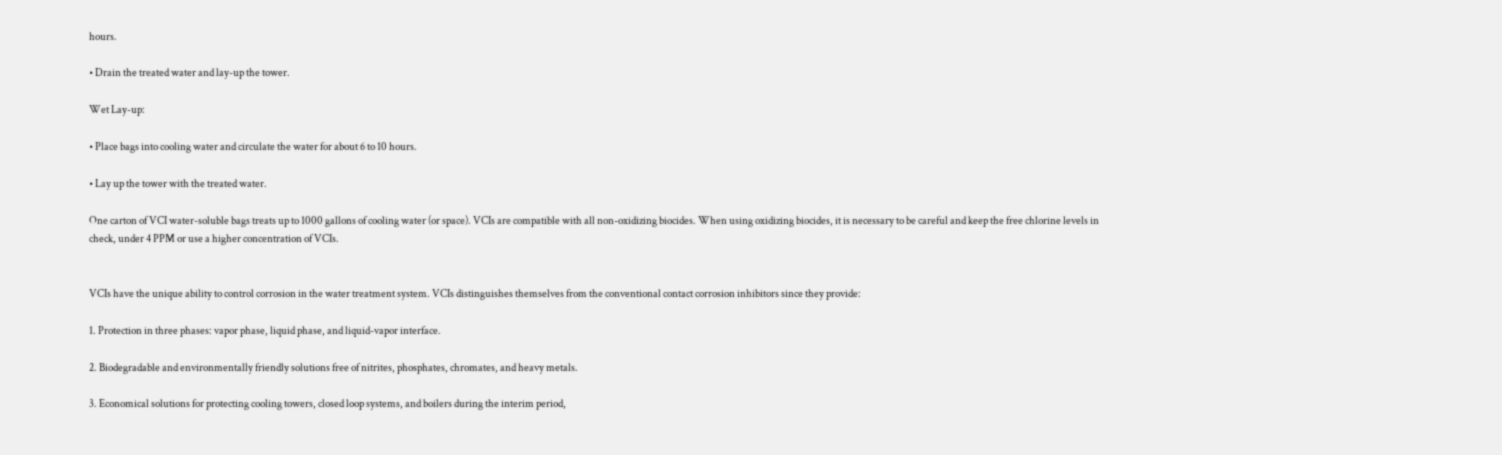hours.

• Drain the treated water and lay-up the tower.

Wet Lay-up:

• Place bags into cooling water and circulate the water for about 6 to 10 hours.

• Lay up the tower with the treated water.

One carton of VCI water-soluble bags treats up to 1000 gallons of cooling water (or space). VCIs are compatible with all non-oxidizing biocides. When using oxidizing biocides, it is necessary to be careful and keep the free chlorine levels in check, under 4 PPM or use a higher concentration of VCIs.


VCIs have the unique ability to control corrosion in the water treatment system. VCIs distinguishes themselves from the conventional contact corrosion inhibitors since they provide:

1. Protection in three phases: vapor phase, liquid phase, and liquid-vapor interface.

2. Biodegradable and environmentally friendly solutions free of nitrites, phosphates, chromates, and heavy metals.

3. Economical solutions for protecting cooling towers, closed loop systems, and boilers during the interim period,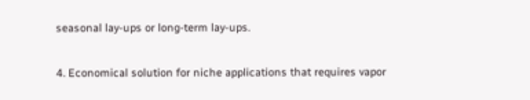seasonal lay-ups or long-term lay-ups.

4. Economical solution for niche applications that requires vapor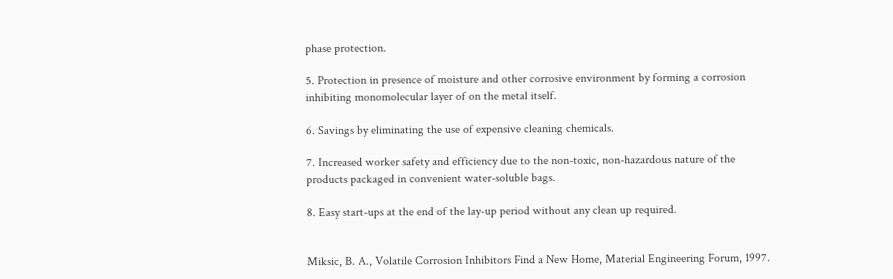phase protection.

5. Protection in presence of moisture and other corrosive environment by forming a corrosion inhibiting monomolecular layer of on the metal itself.

6. Savings by eliminating the use of expensive cleaning chemicals.

7. Increased worker safety and efficiency due to the non-toxic, non-hazardous nature of the products packaged in convenient water-soluble bags.

8. Easy start-ups at the end of the lay-up period without any clean up required.


Miksic, B. A., Volatile Corrosion Inhibitors Find a New Home, Material Engineering Forum, 1997.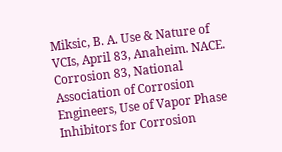Miksic, B. A. Use & Nature of VCIs, April 83, Anaheim. NACE. Corrosion 83, National Association of Corrosion Engineers, Use of Vapor Phase Inhibitors for Corrosion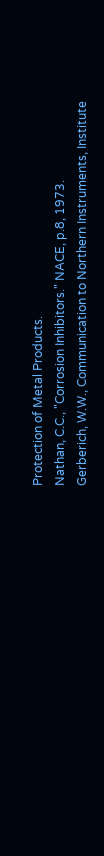Protection of Metal Products.
Nathan, C.C., "Corrosion Inhibitors." NACE, p.8, 1973.
Gerberich, W.W., Communication to Northern Instruments, Institute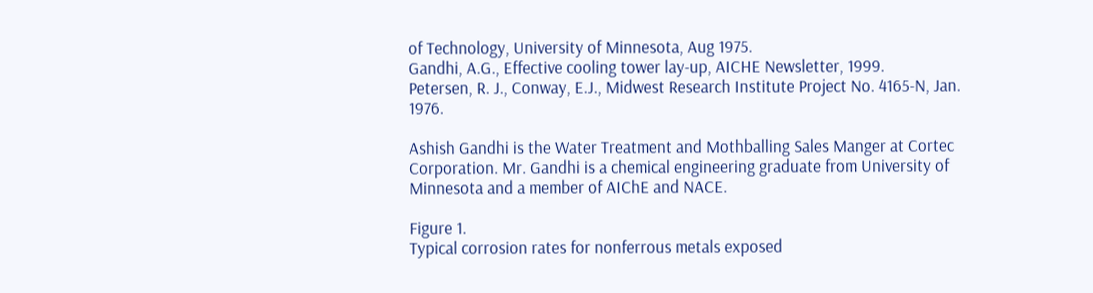of Technology, University of Minnesota, Aug 1975.
Gandhi, A.G., Effective cooling tower lay-up, AICHE Newsletter, 1999.
Petersen, R. J., Conway, E.J., Midwest Research Institute Project No. 4165-N, Jan. 1976.

Ashish Gandhi is the Water Treatment and Mothballing Sales Manger at Cortec Corporation. Mr. Gandhi is a chemical engineering graduate from University of Minnesota and a member of AIChE and NACE.

Figure 1.
Typical corrosion rates for nonferrous metals exposed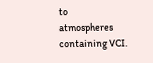to
atmospheres containing VCI.